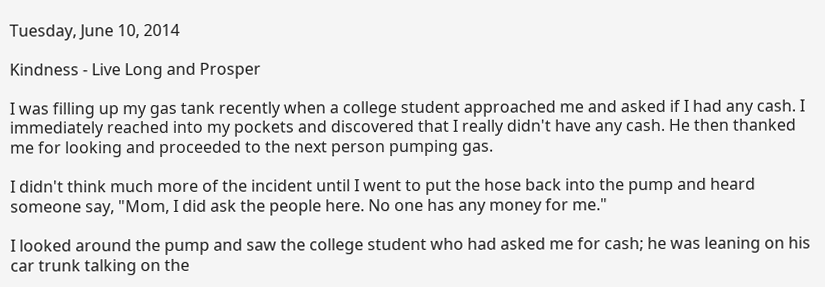Tuesday, June 10, 2014

Kindness - Live Long and Prosper

I was filling up my gas tank recently when a college student approached me and asked if I had any cash. I immediately reached into my pockets and discovered that I really didn't have any cash. He then thanked me for looking and proceeded to the next person pumping gas.

I didn't think much more of the incident until I went to put the hose back into the pump and heard someone say, "Mom, I did ask the people here. No one has any money for me."

I looked around the pump and saw the college student who had asked me for cash; he was leaning on his car trunk talking on the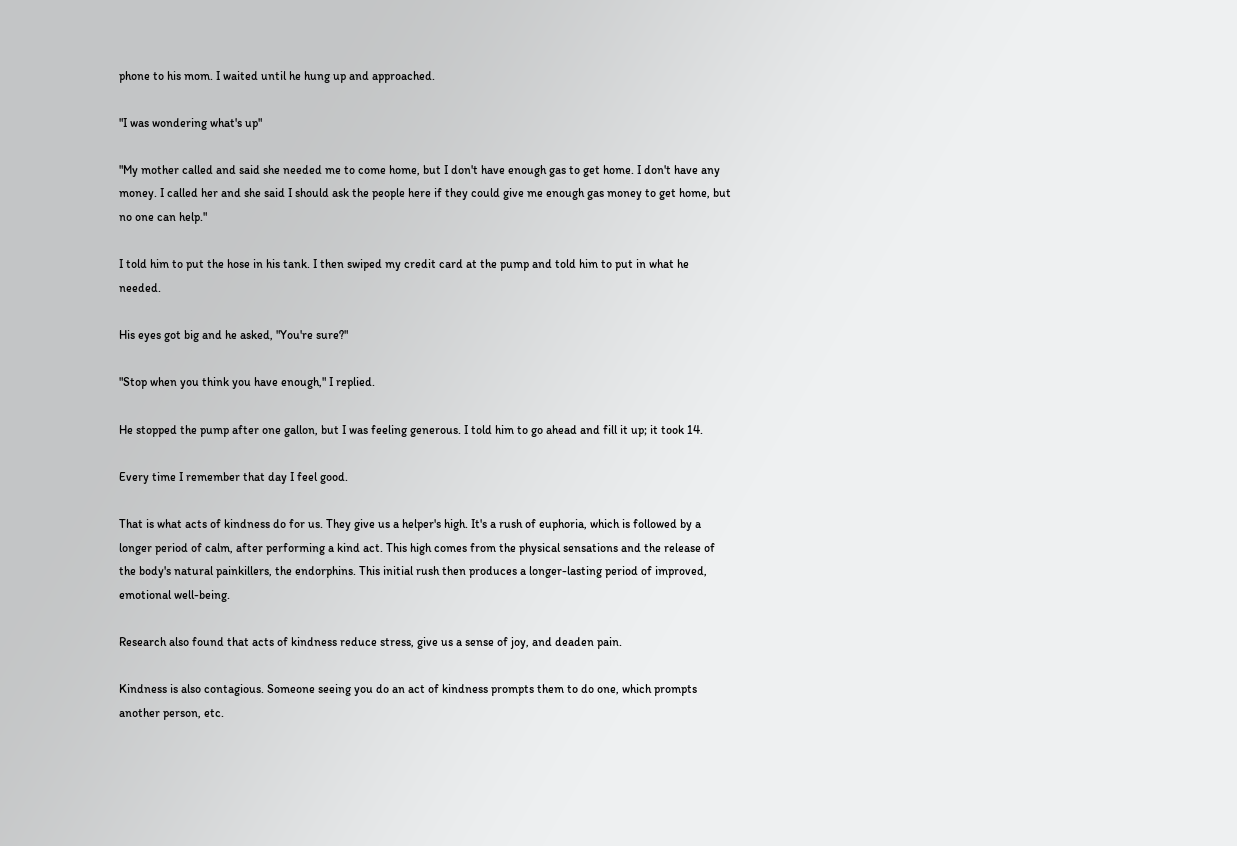phone to his mom. I waited until he hung up and approached.

"I was wondering what's up"

"My mother called and said she needed me to come home, but I don't have enough gas to get home. I don't have any money. I called her and she said I should ask the people here if they could give me enough gas money to get home, but no one can help."

I told him to put the hose in his tank. I then swiped my credit card at the pump and told him to put in what he needed.

His eyes got big and he asked, "You're sure?"

"Stop when you think you have enough," I replied.

He stopped the pump after one gallon, but I was feeling generous. I told him to go ahead and fill it up; it took 14.

Every time I remember that day I feel good.

That is what acts of kindness do for us. They give us a helper's high. It's a rush of euphoria, which is followed by a longer period of calm, after performing a kind act. This high comes from the physical sensations and the release of the body's natural painkillers, the endorphins. This initial rush then produces a longer-lasting period of improved, emotional well-being.

Research also found that acts of kindness reduce stress, give us a sense of joy, and deaden pain.

Kindness is also contagious. Someone seeing you do an act of kindness prompts them to do one, which prompts another person, etc.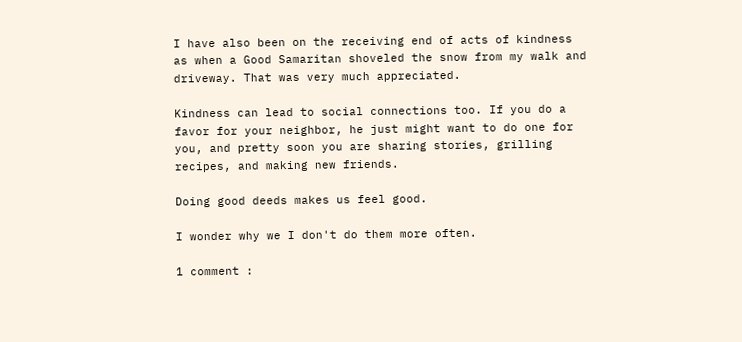I have also been on the receiving end of acts of kindness as when a Good Samaritan shoveled the snow from my walk and driveway. That was very much appreciated.

Kindness can lead to social connections too. If you do a favor for your neighbor, he just might want to do one for you, and pretty soon you are sharing stories, grilling recipes, and making new friends.

Doing good deeds makes us feel good.

I wonder why we I don't do them more often.

1 comment :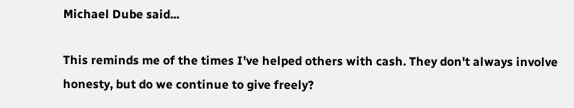Michael Dube said...

This reminds me of the times I've helped others with cash. They don't always involve honesty, but do we continue to give freely?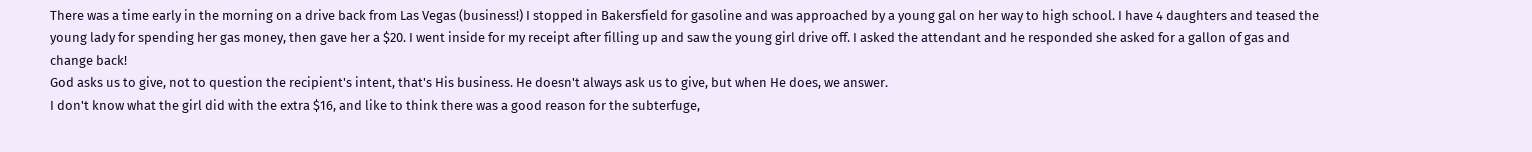There was a time early in the morning on a drive back from Las Vegas (business!) I stopped in Bakersfield for gasoline and was approached by a young gal on her way to high school. I have 4 daughters and teased the young lady for spending her gas money, then gave her a $20. I went inside for my receipt after filling up and saw the young girl drive off. I asked the attendant and he responded she asked for a gallon of gas and change back!
God asks us to give, not to question the recipient's intent, that's His business. He doesn't always ask us to give, but when He does, we answer.
I don't know what the girl did with the extra $16, and like to think there was a good reason for the subterfuge,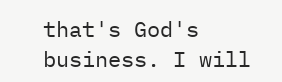that's God's business. I will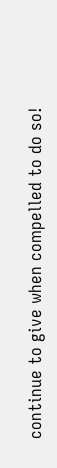continue to give when compelled to do so!